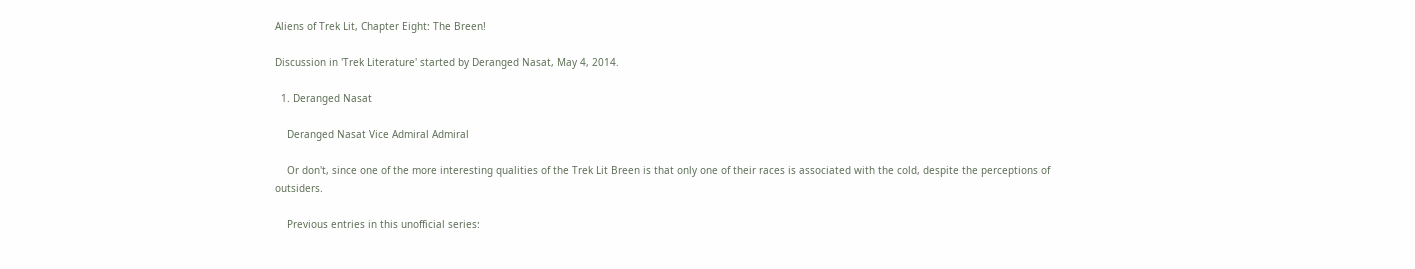Aliens of Trek Lit, Chapter Eight: The Breen!

Discussion in 'Trek Literature' started by Deranged Nasat, May 4, 2014.

  1. Deranged Nasat

    Deranged Nasat Vice Admiral Admiral

    Or don't, since one of the more interesting qualities of the Trek Lit Breen is that only one of their races is associated with the cold, despite the perceptions of outsiders.

    Previous entries in this unofficial series: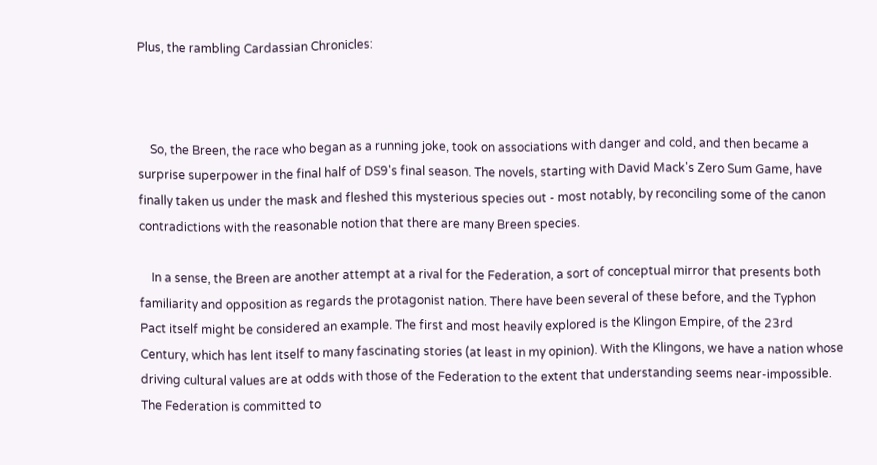Plus, the rambling Cardassian Chronicles:



    So, the Breen, the race who began as a running joke, took on associations with danger and cold, and then became a surprise superpower in the final half of DS9's final season. The novels, starting with David Mack's Zero Sum Game, have finally taken us under the mask and fleshed this mysterious species out - most notably, by reconciling some of the canon contradictions with the reasonable notion that there are many Breen species.

    In a sense, the Breen are another attempt at a rival for the Federation, a sort of conceptual mirror that presents both familiarity and opposition as regards the protagonist nation. There have been several of these before, and the Typhon Pact itself might be considered an example. The first and most heavily explored is the Klingon Empire, of the 23rd Century, which has lent itself to many fascinating stories (at least in my opinion). With the Klingons, we have a nation whose driving cultural values are at odds with those of the Federation to the extent that understanding seems near-impossible. The Federation is committed to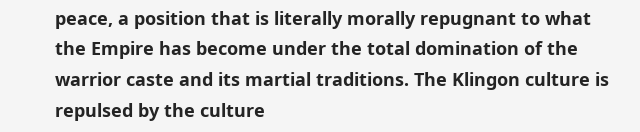peace, a position that is literally morally repugnant to what the Empire has become under the total domination of the warrior caste and its martial traditions. The Klingon culture is repulsed by the culture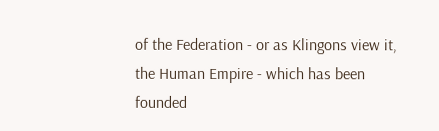of the Federation - or as Klingons view it, the Human Empire - which has been founded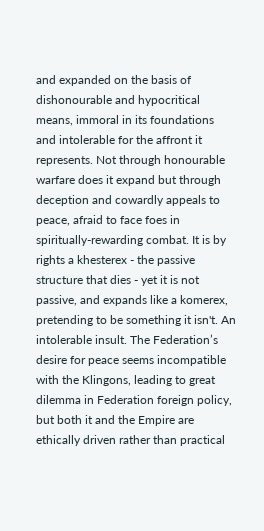and expanded on the basis of dishonourable and hypocritical means, immoral in its foundations and intolerable for the affront it represents. Not through honourable warfare does it expand but through deception and cowardly appeals to peace, afraid to face foes in spiritually-rewarding combat. It is by rights a khesterex - the passive structure that dies - yet it is not passive, and expands like a komerex, pretending to be something it isn't. An intolerable insult. The Federation’s desire for peace seems incompatible with the Klingons, leading to great dilemma in Federation foreign policy, but both it and the Empire are ethically driven rather than practical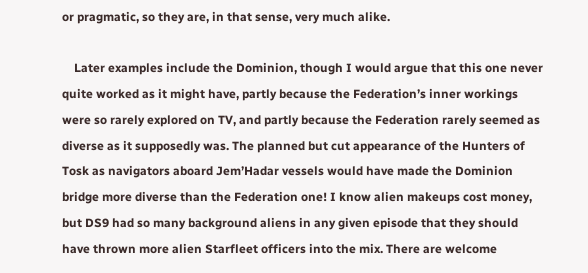or pragmatic, so they are, in that sense, very much alike.

    Later examples include the Dominion, though I would argue that this one never quite worked as it might have, partly because the Federation’s inner workings were so rarely explored on TV, and partly because the Federation rarely seemed as diverse as it supposedly was. The planned but cut appearance of the Hunters of Tosk as navigators aboard Jem’Hadar vessels would have made the Dominion bridge more diverse than the Federation one! I know alien makeups cost money, but DS9 had so many background aliens in any given episode that they should have thrown more alien Starfleet officers into the mix. There are welcome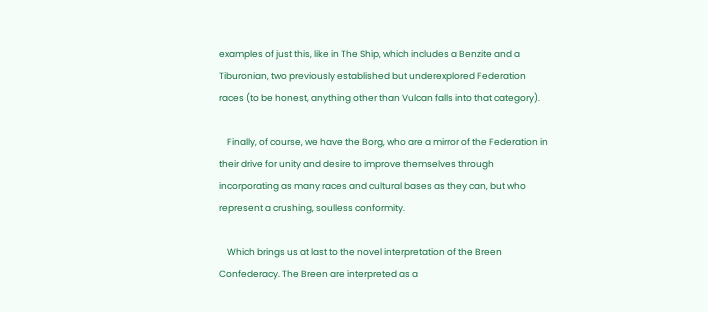examples of just this, like in The Ship, which includes a Benzite and a Tiburonian, two previously established but underexplored Federation races (to be honest, anything other than Vulcan falls into that category).

    Finally, of course, we have the Borg, who are a mirror of the Federation in their drive for unity and desire to improve themselves through incorporating as many races and cultural bases as they can, but who represent a crushing, soulless conformity.

    Which brings us at last to the novel interpretation of the Breen Confederacy. The Breen are interpreted as a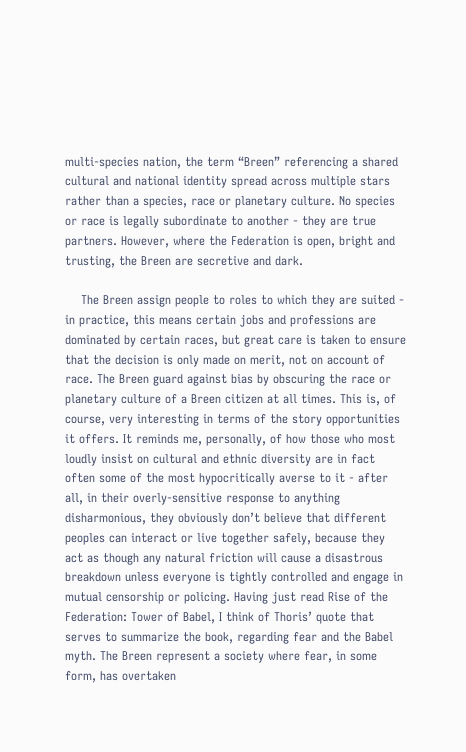multi-species nation, the term “Breen” referencing a shared cultural and national identity spread across multiple stars rather than a species, race or planetary culture. No species or race is legally subordinate to another - they are true partners. However, where the Federation is open, bright and trusting, the Breen are secretive and dark.

    The Breen assign people to roles to which they are suited - in practice, this means certain jobs and professions are dominated by certain races, but great care is taken to ensure that the decision is only made on merit, not on account of race. The Breen guard against bias by obscuring the race or planetary culture of a Breen citizen at all times. This is, of course, very interesting in terms of the story opportunities it offers. It reminds me, personally, of how those who most loudly insist on cultural and ethnic diversity are in fact often some of the most hypocritically averse to it - after all, in their overly-sensitive response to anything disharmonious, they obviously don’t believe that different peoples can interact or live together safely, because they act as though any natural friction will cause a disastrous breakdown unless everyone is tightly controlled and engage in mutual censorship or policing. Having just read Rise of the Federation: Tower of Babel, I think of Thoris’ quote that serves to summarize the book, regarding fear and the Babel myth. The Breen represent a society where fear, in some form, has overtaken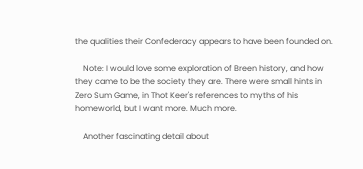the qualities their Confederacy appears to have been founded on.

    Note: I would love some exploration of Breen history, and how they came to be the society they are. There were small hints in Zero Sum Game, in Thot Keer's references to myths of his homeworld, but I want more. Much more.

    Another fascinating detail about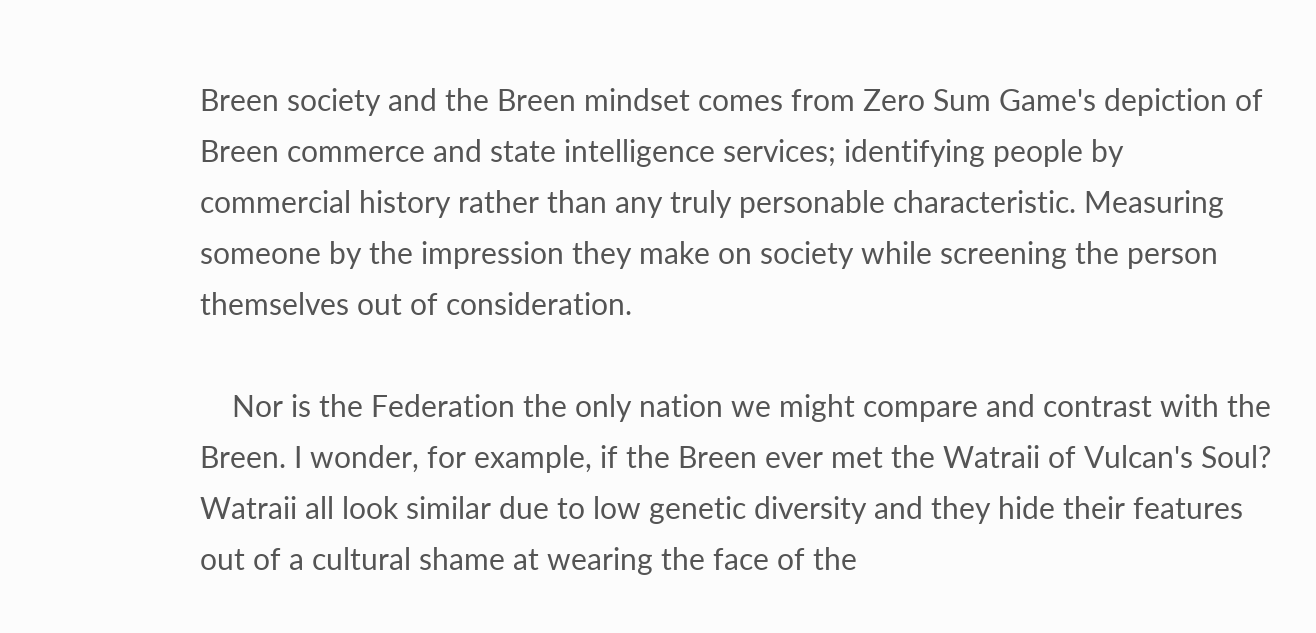Breen society and the Breen mindset comes from Zero Sum Game's depiction of Breen commerce and state intelligence services; identifying people by commercial history rather than any truly personable characteristic. Measuring someone by the impression they make on society while screening the person themselves out of consideration.

    Nor is the Federation the only nation we might compare and contrast with the Breen. I wonder, for example, if the Breen ever met the Watraii of Vulcan's Soul? Watraii all look similar due to low genetic diversity and they hide their features out of a cultural shame at wearing the face of the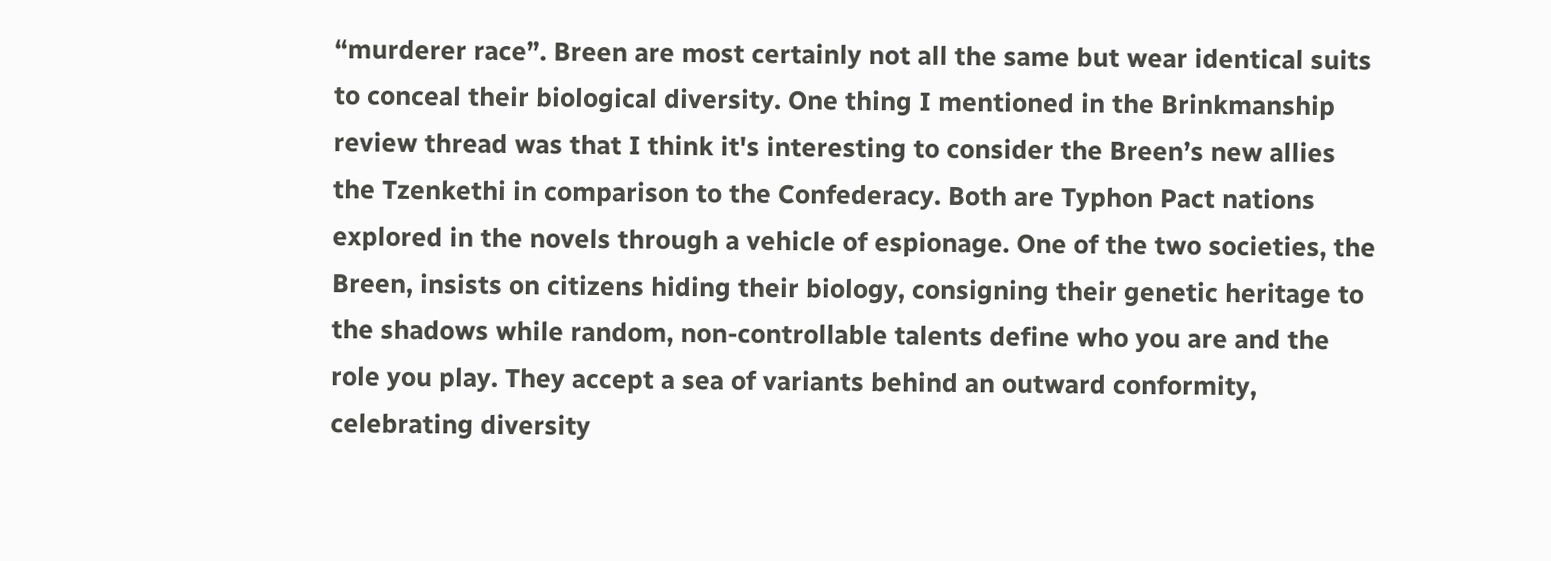“murderer race”. Breen are most certainly not all the same but wear identical suits to conceal their biological diversity. One thing I mentioned in the Brinkmanship review thread was that I think it's interesting to consider the Breen’s new allies the Tzenkethi in comparison to the Confederacy. Both are Typhon Pact nations explored in the novels through a vehicle of espionage. One of the two societies, the Breen, insists on citizens hiding their biology, consigning their genetic heritage to the shadows while random, non-controllable talents define who you are and the role you play. They accept a sea of variants behind an outward conformity, celebrating diversity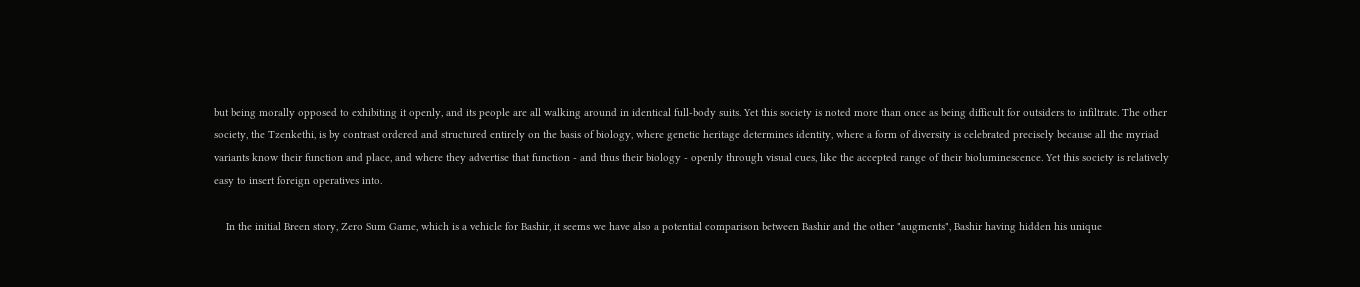but being morally opposed to exhibiting it openly, and its people are all walking around in identical full-body suits. Yet this society is noted more than once as being difficult for outsiders to infiltrate. The other society, the Tzenkethi, is by contrast ordered and structured entirely on the basis of biology, where genetic heritage determines identity, where a form of diversity is celebrated precisely because all the myriad variants know their function and place, and where they advertise that function - and thus their biology - openly through visual cues, like the accepted range of their bioluminescence. Yet this society is relatively easy to insert foreign operatives into.

    In the initial Breen story, Zero Sum Game, which is a vehicle for Bashir, it seems we have also a potential comparison between Bashir and the other "augments", Bashir having hidden his unique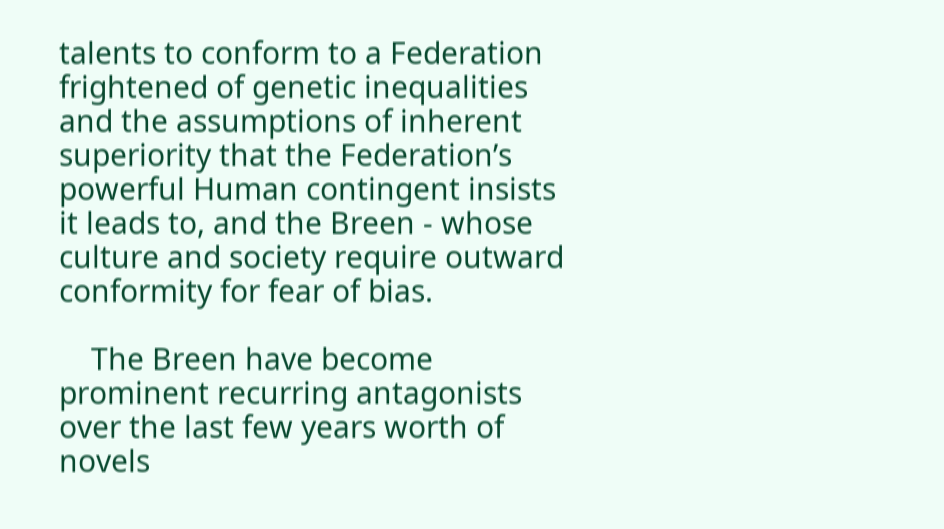talents to conform to a Federation frightened of genetic inequalities and the assumptions of inherent superiority that the Federation’s powerful Human contingent insists it leads to, and the Breen - whose culture and society require outward conformity for fear of bias.

    The Breen have become prominent recurring antagonists over the last few years worth of novels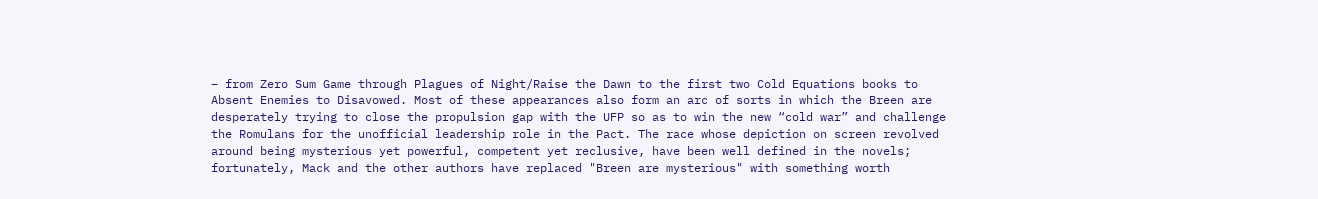– from Zero Sum Game through Plagues of Night/Raise the Dawn to the first two Cold Equations books to Absent Enemies to Disavowed. Most of these appearances also form an arc of sorts in which the Breen are desperately trying to close the propulsion gap with the UFP so as to win the new “cold war” and challenge the Romulans for the unofficial leadership role in the Pact. The race whose depiction on screen revolved around being mysterious yet powerful, competent yet reclusive, have been well defined in the novels; fortunately, Mack and the other authors have replaced "Breen are mysterious" with something worth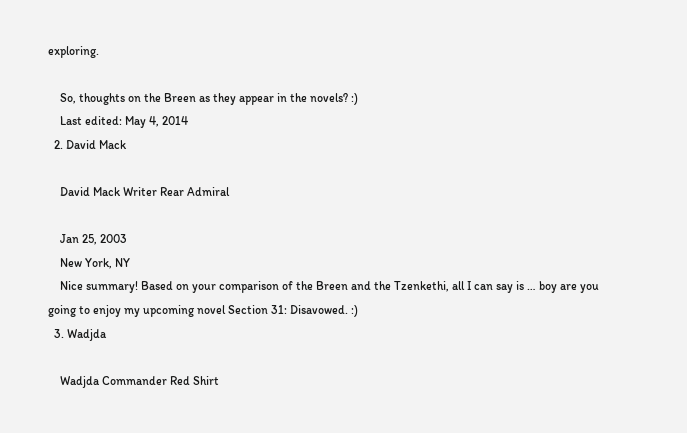exploring.

    So, thoughts on the Breen as they appear in the novels? :)
    Last edited: May 4, 2014
  2. David Mack

    David Mack Writer Rear Admiral

    Jan 25, 2003
    New York, NY
    Nice summary! Based on your comparison of the Breen and the Tzenkethi, all I can say is … boy are you going to enjoy my upcoming novel Section 31: Disavowed. :)
  3. Wadjda

    Wadjda Commander Red Shirt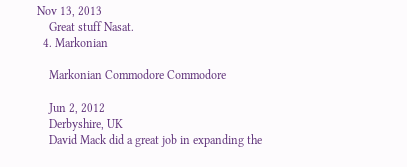Nov 13, 2013
    Great stuff Nasat.
  4. Markonian

    Markonian Commodore Commodore

    Jun 2, 2012
    Derbyshire, UK
    David Mack did a great job in expanding the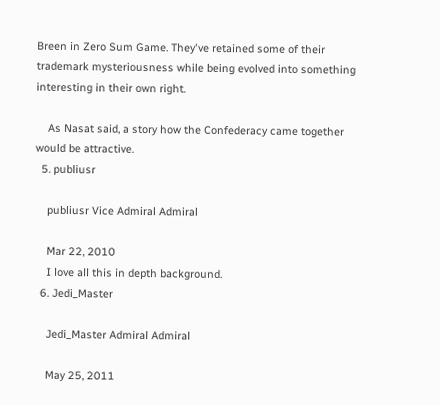Breen in Zero Sum Game. They've retained some of their trademark mysteriousness while being evolved into something interesting in their own right.

    As Nasat said, a story how the Confederacy came together would be attractive.
  5. publiusr

    publiusr Vice Admiral Admiral

    Mar 22, 2010
    I love all this in depth background.
  6. Jedi_Master

    Jedi_Master Admiral Admiral

    May 25, 2011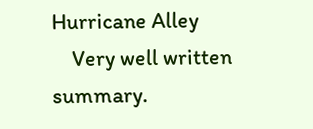Hurricane Alley
    Very well written summary.